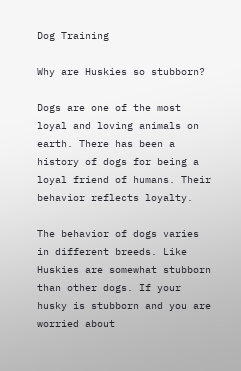Dog Training

Why are Huskies so stubborn?

Dogs are one of the most loyal and loving animals on earth. There has been a history of dogs for being a loyal friend of humans. Their behavior reflects loyalty.

The behavior of dogs varies in different breeds. Like Huskies are somewhat stubborn than other dogs. If your husky is stubborn and you are worried about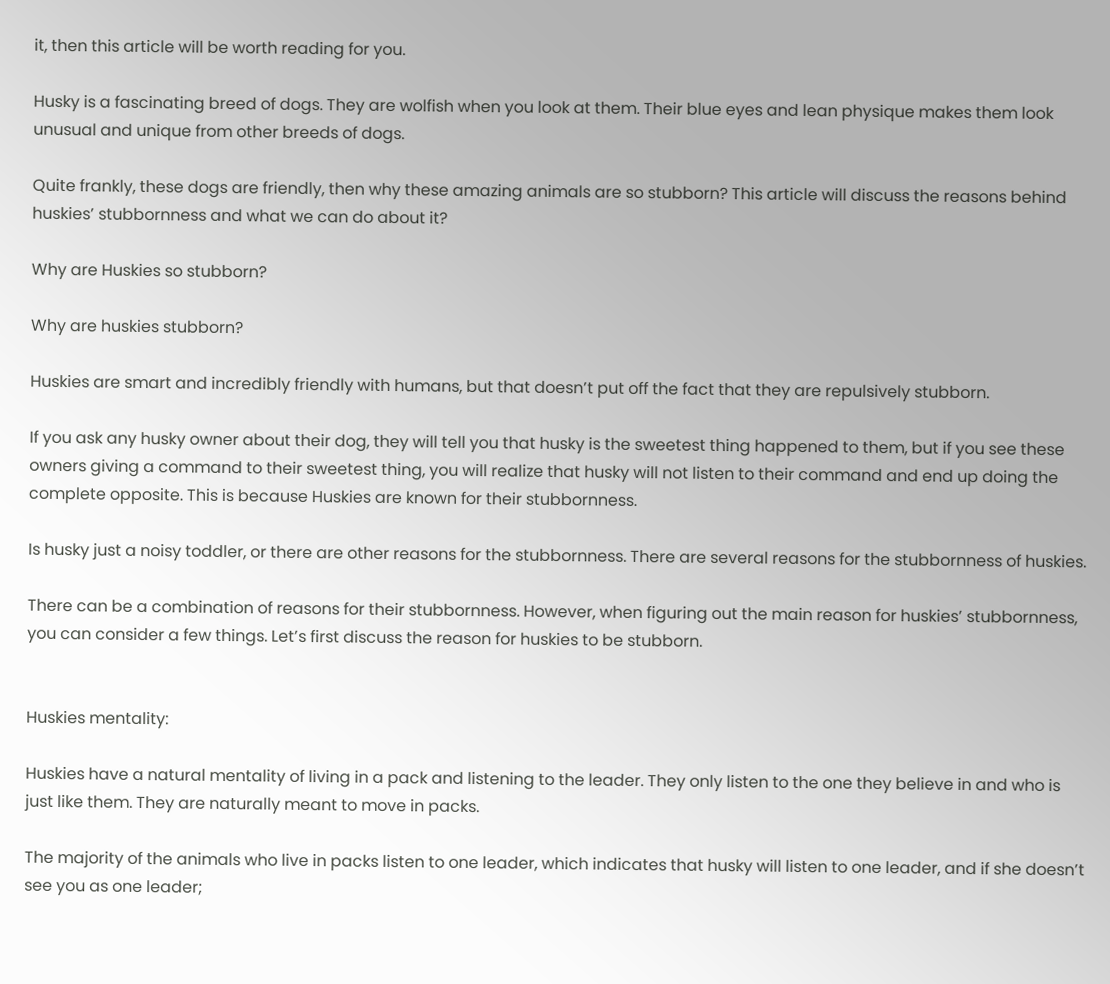it, then this article will be worth reading for you.

Husky is a fascinating breed of dogs. They are wolfish when you look at them. Their blue eyes and lean physique makes them look unusual and unique from other breeds of dogs.

Quite frankly, these dogs are friendly, then why these amazing animals are so stubborn? This article will discuss the reasons behind huskies’ stubbornness and what we can do about it?

Why are Huskies so stubborn?

Why are huskies stubborn?

Huskies are smart and incredibly friendly with humans, but that doesn’t put off the fact that they are repulsively stubborn.

If you ask any husky owner about their dog, they will tell you that husky is the sweetest thing happened to them, but if you see these owners giving a command to their sweetest thing, you will realize that husky will not listen to their command and end up doing the complete opposite. This is because Huskies are known for their stubbornness.

Is husky just a noisy toddler, or there are other reasons for the stubbornness. There are several reasons for the stubbornness of huskies.

There can be a combination of reasons for their stubbornness. However, when figuring out the main reason for huskies’ stubbornness, you can consider a few things. Let’s first discuss the reason for huskies to be stubborn.


Huskies mentality:

Huskies have a natural mentality of living in a pack and listening to the leader. They only listen to the one they believe in and who is just like them. They are naturally meant to move in packs.

The majority of the animals who live in packs listen to one leader, which indicates that husky will listen to one leader, and if she doesn’t see you as one leader;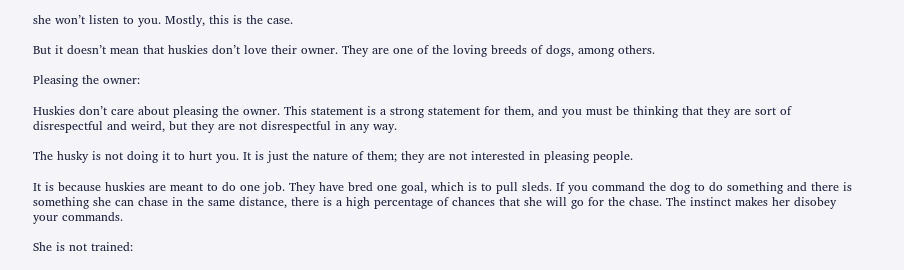she won’t listen to you. Mostly, this is the case.

But it doesn’t mean that huskies don’t love their owner. They are one of the loving breeds of dogs, among others.

Pleasing the owner:

Huskies don’t care about pleasing the owner. This statement is a strong statement for them, and you must be thinking that they are sort of disrespectful and weird, but they are not disrespectful in any way.

The husky is not doing it to hurt you. It is just the nature of them; they are not interested in pleasing people.

It is because huskies are meant to do one job. They have bred one goal, which is to pull sleds. If you command the dog to do something and there is something she can chase in the same distance, there is a high percentage of chances that she will go for the chase. The instinct makes her disobey your commands.

She is not trained: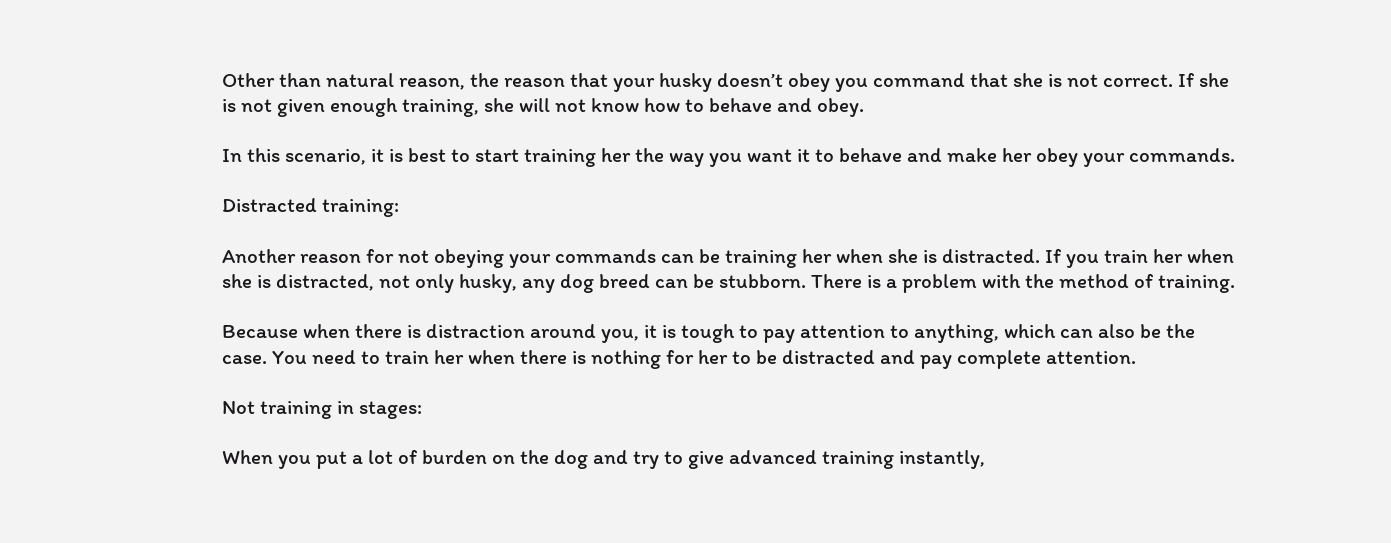Other than natural reason, the reason that your husky doesn’t obey you command that she is not correct. If she is not given enough training, she will not know how to behave and obey.

In this scenario, it is best to start training her the way you want it to behave and make her obey your commands.

Distracted training:

Another reason for not obeying your commands can be training her when she is distracted. If you train her when she is distracted, not only husky, any dog breed can be stubborn. There is a problem with the method of training.

Because when there is distraction around you, it is tough to pay attention to anything, which can also be the case. You need to train her when there is nothing for her to be distracted and pay complete attention.

Not training in stages:

When you put a lot of burden on the dog and try to give advanced training instantly,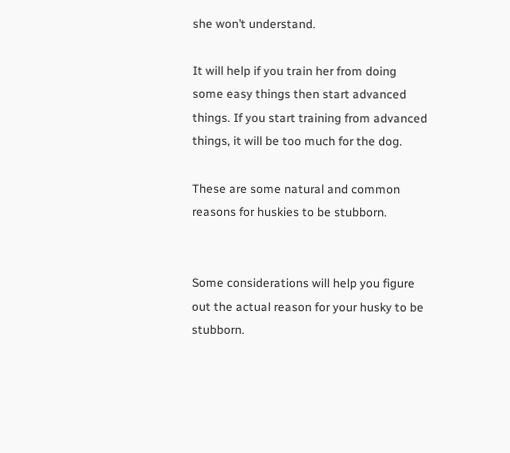she won’t understand.

It will help if you train her from doing some easy things then start advanced things. If you start training from advanced things, it will be too much for the dog.

These are some natural and common reasons for huskies to be stubborn.


Some considerations will help you figure out the actual reason for your husky to be stubborn.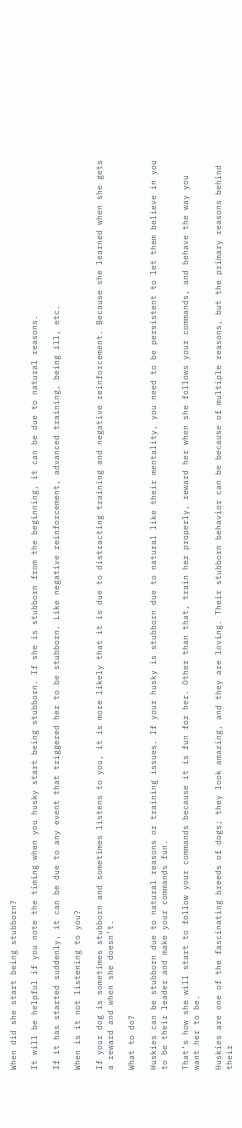When did she start being stubborn?

It will be helpful if you note the timing when you husky start being stubborn. If she is stubborn from the beginning, it can be due to natural reasons.

If it has started suddenly, it can be due to any event that triggered her to be stubborn. Like negative reinforcement, advanced training, being ill, etc.

When is it not listening to you?

If your dog is sometimes stubborn and sometimes listens to you, it is more likely that it is due to distracting training and negative reinforcement. Because she learned when she gets a reward and when she doesn’t.

What to do?

Huskies can be stubborn due to natural reasons or training issues. If your husky is stubborn due to natural like their mentality, you need to be persistent to let them believe in you to be their leader and make your commands fun.

That’s how she will start to follow your commands because it is fun for her. Other than that, train her properly, reward her when she follows your commands, and behave the way you want her to be.

Huskies are one of the fascinating breeds of dogs; they look amazing, and they are loving. Their stubborn behavior can be because of multiple reasons, but the primary reasons behind their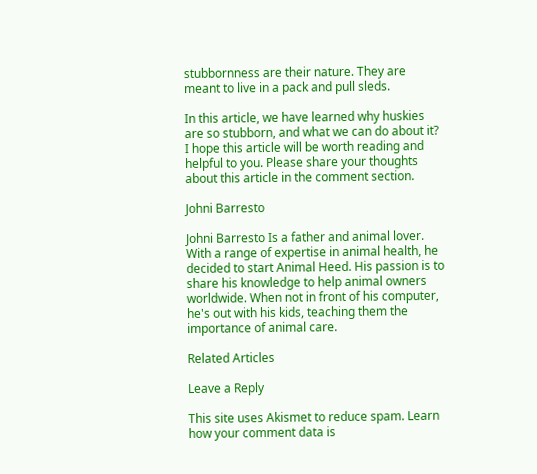stubbornness are their nature. They are meant to live in a pack and pull sleds.

In this article, we have learned why huskies are so stubborn, and what we can do about it? I hope this article will be worth reading and helpful to you. Please share your thoughts about this article in the comment section.

Johni Barresto

Johni Barresto Is a father and animal lover. With a range of expertise in animal health, he decided to start Animal Heed. His passion is to share his knowledge to help animal owners worldwide. When not in front of his computer, he's out with his kids, teaching them the importance of animal care.

Related Articles

Leave a Reply

This site uses Akismet to reduce spam. Learn how your comment data is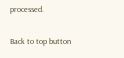processed.

Back to top button